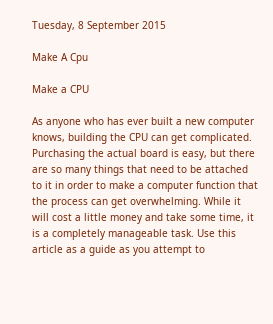Tuesday, 8 September 2015

Make A Cpu

Make a CPU

As anyone who has ever built a new computer knows, building the CPU can get complicated. Purchasing the actual board is easy, but there are so many things that need to be attached to it in order to make a computer function that the process can get overwhelming. While it will cost a little money and take some time, it is a completely manageable task. Use this article as a guide as you attempt to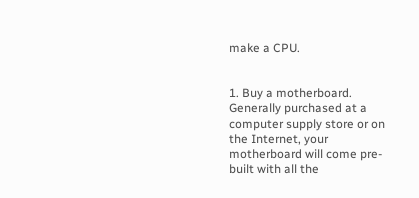make a CPU.


1. Buy a motherboard. Generally purchased at a computer supply store or on the Internet, your motherboard will come pre-built with all the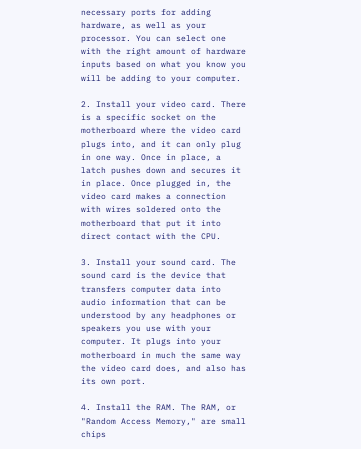necessary ports for adding hardware, as well as your processor. You can select one with the right amount of hardware inputs based on what you know you will be adding to your computer.

2. Install your video card. There is a specific socket on the motherboard where the video card plugs into, and it can only plug in one way. Once in place, a latch pushes down and secures it in place. Once plugged in, the video card makes a connection with wires soldered onto the motherboard that put it into direct contact with the CPU.

3. Install your sound card. The sound card is the device that transfers computer data into audio information that can be understood by any headphones or speakers you use with your computer. It plugs into your motherboard in much the same way the video card does, and also has its own port.

4. Install the RAM. The RAM, or "Random Access Memory," are small chips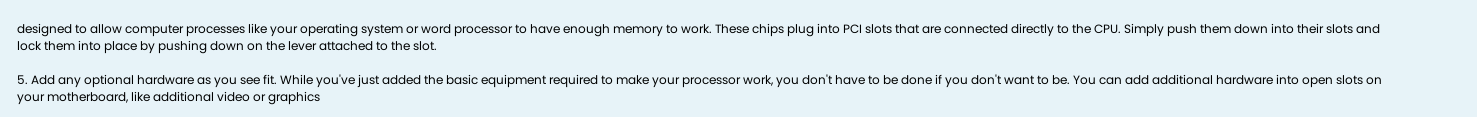designed to allow computer processes like your operating system or word processor to have enough memory to work. These chips plug into PCI slots that are connected directly to the CPU. Simply push them down into their slots and lock them into place by pushing down on the lever attached to the slot.

5. Add any optional hardware as you see fit. While you've just added the basic equipment required to make your processor work, you don't have to be done if you don't want to be. You can add additional hardware into open slots on your motherboard, like additional video or graphics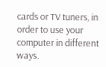cards or TV tuners, in order to use your computer in different ways.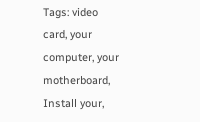Tags: video card, your computer, your motherboard, Install your,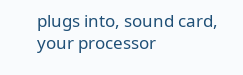plugs into, sound card, your processor